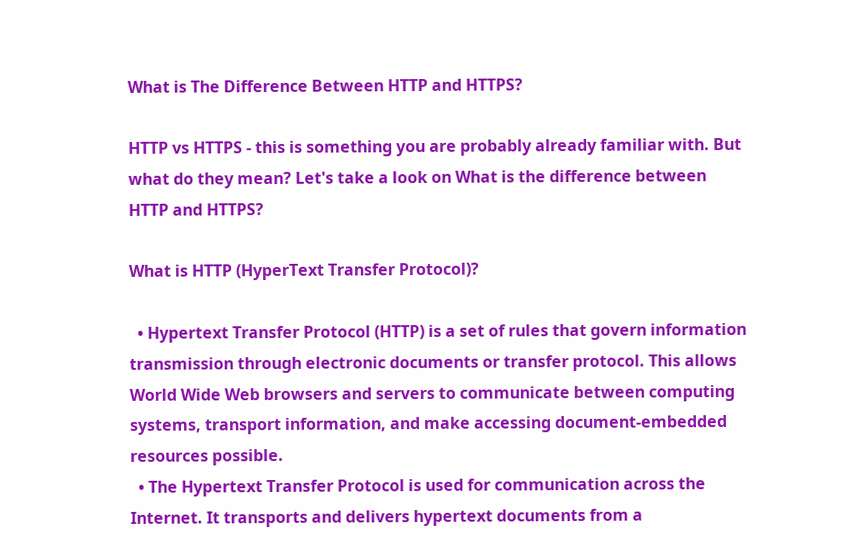What is The Difference Between HTTP and HTTPS?

HTTP vs HTTPS - this is something you are probably already familiar with. But what do they mean? Let's take a look on What is the difference between HTTP and HTTPS?

What is HTTP (HyperText Transfer Protocol)?

  • Hypertext Transfer Protocol (HTTP) is a set of rules that govern information transmission through electronic documents or transfer protocol. This allows World Wide Web browsers and servers to communicate between computing systems, transport information, and make accessing document-embedded resources possible.
  • The Hypertext Transfer Protocol is used for communication across the Internet. It transports and delivers hypertext documents from a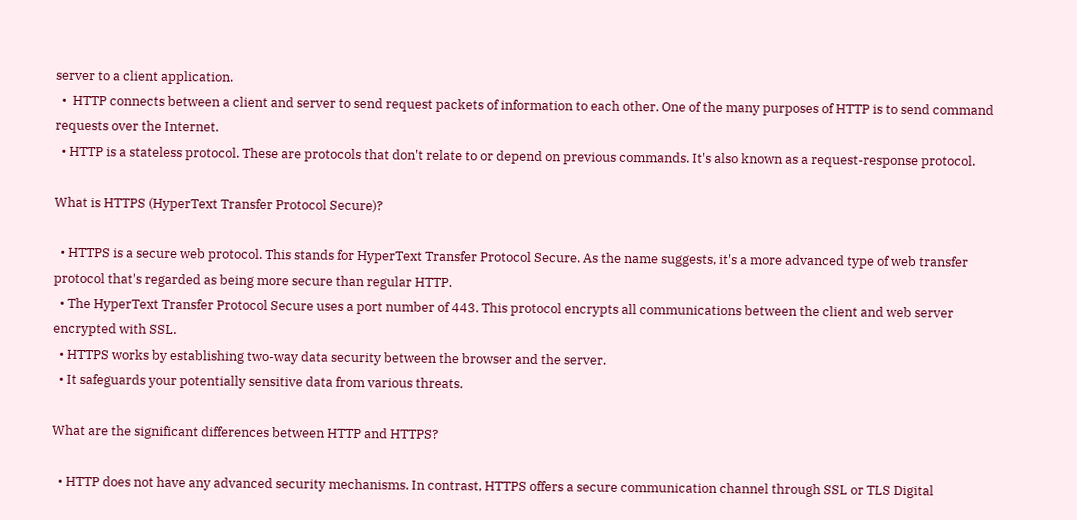server to a client application.
  •  HTTP connects between a client and server to send request packets of information to each other. One of the many purposes of HTTP is to send command requests over the Internet.
  • HTTP is a stateless protocol. These are protocols that don't relate to or depend on previous commands. It's also known as a request-response protocol.

What is HTTPS (HyperText Transfer Protocol Secure)?

  • HTTPS is a secure web protocol. This stands for HyperText Transfer Protocol Secure. As the name suggests, it's a more advanced type of web transfer protocol that's regarded as being more secure than regular HTTP.
  • The HyperText Transfer Protocol Secure uses a port number of 443. This protocol encrypts all communications between the client and web server encrypted with SSL.
  • HTTPS works by establishing two-way data security between the browser and the server.
  • It safeguards your potentially sensitive data from various threats.

What are the significant differences between HTTP and HTTPS?

  • HTTP does not have any advanced security mechanisms. In contrast, HTTPS offers a secure communication channel through SSL or TLS Digital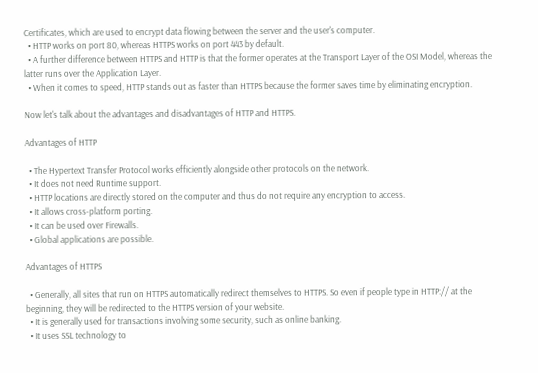Certificates, which are used to encrypt data flowing between the server and the user's computer.
  • HTTP works on port 80, whereas HTTPS works on port 443 by default.
  • A further difference between HTTPS and HTTP is that the former operates at the Transport Layer of the OSI Model, whereas the latter runs over the Application Layer.
  • When it comes to speed, HTTP stands out as faster than HTTPS because the former saves time by eliminating encryption.

Now let's talk about the advantages and disadvantages of HTTP and HTTPS.

Advantages of HTTP

  • The Hypertext Transfer Protocol works efficiently alongside other protocols on the network.
  • It does not need Runtime support.
  • HTTP locations are directly stored on the computer and thus do not require any encryption to access.
  • It allows cross-platform porting.
  • It can be used over Firewalls.
  • Global applications are possible.

Advantages of HTTPS

  • Generally, all sites that run on HTTPS automatically redirect themselves to HTTPS. So even if people type in HTTP:// at the beginning, they will be redirected to the HTTPS version of your website.
  • It is generally used for transactions involving some security, such as online banking.
  • It uses SSL technology to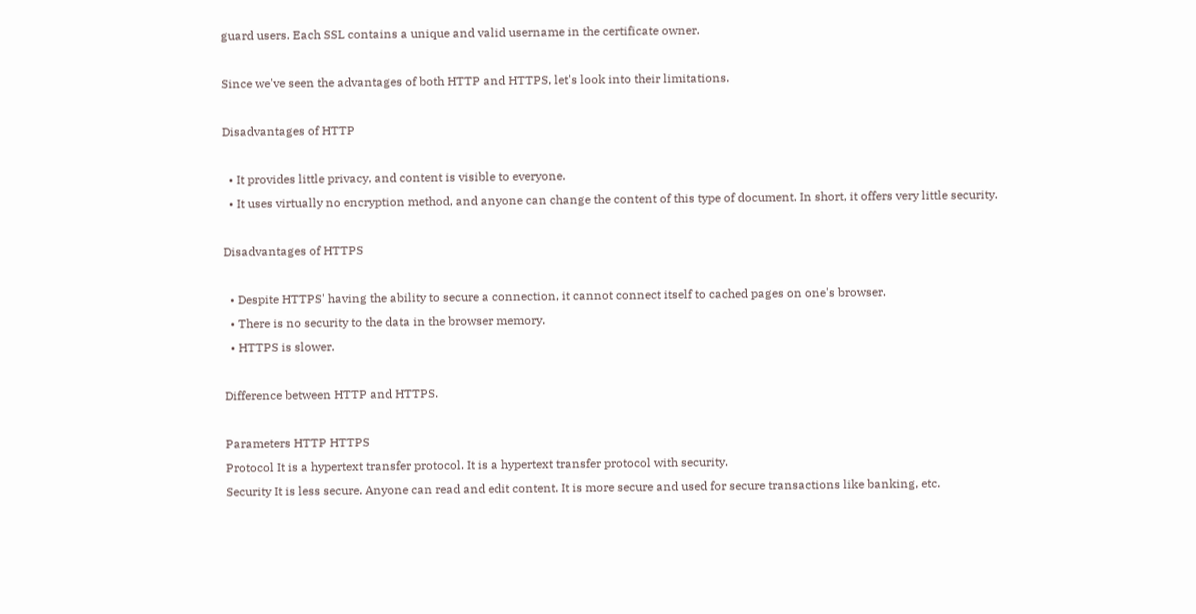guard users. Each SSL contains a unique and valid username in the certificate owner.

Since we've seen the advantages of both HTTP and HTTPS, let's look into their limitations.

Disadvantages of HTTP

  • It provides little privacy, and content is visible to everyone.
  • It uses virtually no encryption method, and anyone can change the content of this type of document. In short, it offers very little security.

Disadvantages of HTTPS

  • Despite HTTPS' having the ability to secure a connection, it cannot connect itself to cached pages on one's browser.
  • There is no security to the data in the browser memory.
  • HTTPS is slower.

Difference between HTTP and HTTPS.

Parameters HTTP HTTPS
Protocol It is a hypertext transfer protocol. It is a hypertext transfer protocol with security.
Security It is less secure. Anyone can read and edit content. It is more secure and used for secure transactions like banking, etc.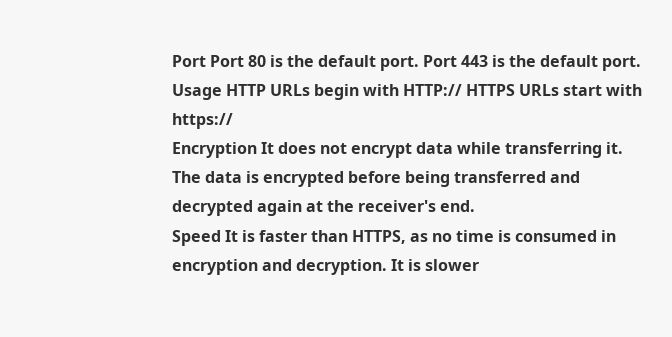Port Port 80 is the default port. Port 443 is the default port.
Usage HTTP URLs begin with HTTP:// HTTPS URLs start with https://
Encryption It does not encrypt data while transferring it. The data is encrypted before being transferred and decrypted again at the receiver's end.
Speed It is faster than HTTPS, as no time is consumed in encryption and decryption. It is slower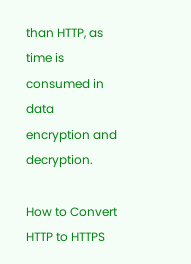than HTTP, as time is consumed in data encryption and decryption.

How to Convert HTTP to HTTPS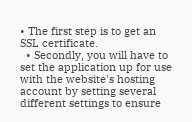• The first step is to get an SSL certificate.
  • Secondly, you will have to set the application up for use with the website's hosting account by setting several different settings to ensure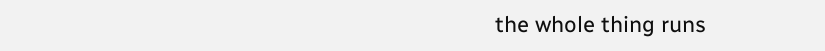the whole thing runs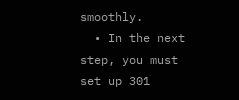smoothly.
  • In the next step, you must set up 301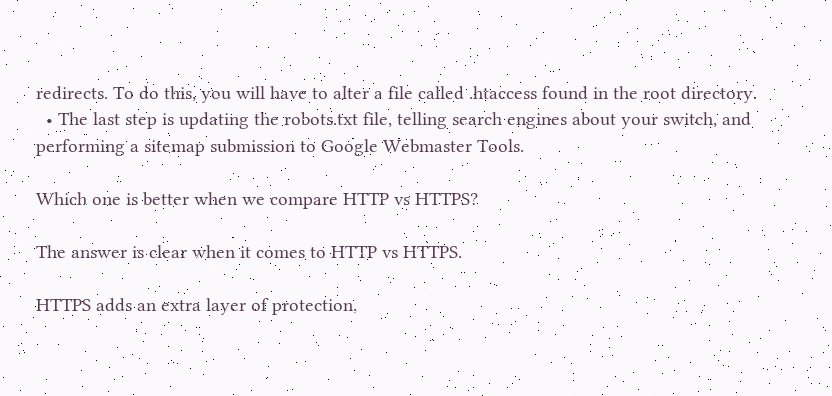redirects. To do this, you will have to alter a file called .htaccess found in the root directory.
  • The last step is updating the robots.txt file, telling search engines about your switch, and performing a sitemap submission to Google Webmaster Tools.

Which one is better when we compare HTTP vs HTTPS?

The answer is clear when it comes to HTTP vs HTTPS.

HTTPS adds an extra layer of protection,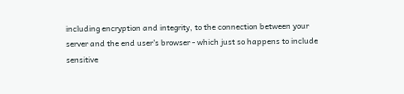including encryption and integrity, to the connection between your server and the end user's browser - which just so happens to include sensitive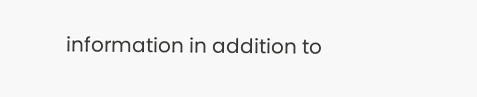information in addition to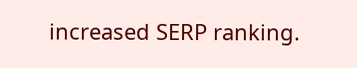increased SERP ranking.